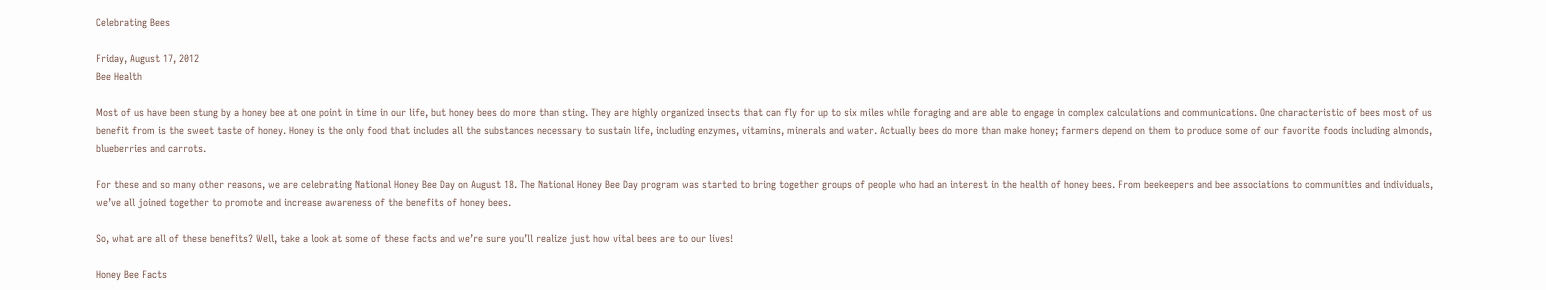Celebrating Bees

Friday, August 17, 2012
Bee Health

Most of us have been stung by a honey bee at one point in time in our life, but honey bees do more than sting. They are highly organized insects that can fly for up to six miles while foraging and are able to engage in complex calculations and communications. One characteristic of bees most of us benefit from is the sweet taste of honey. Honey is the only food that includes all the substances necessary to sustain life, including enzymes, vitamins, minerals and water. Actually bees do more than make honey; farmers depend on them to produce some of our favorite foods including almonds, blueberries and carrots.

For these and so many other reasons, we are celebrating National Honey Bee Day on August 18. The National Honey Bee Day program was started to bring together groups of people who had an interest in the health of honey bees. From beekeepers and bee associations to communities and individuals, we’ve all joined together to promote and increase awareness of the benefits of honey bees.

So, what are all of these benefits? Well, take a look at some of these facts and we’re sure you’ll realize just how vital bees are to our lives!

Honey Bee Facts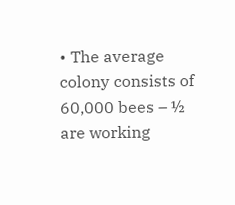• The average colony consists of 60,000 bees – ½ are working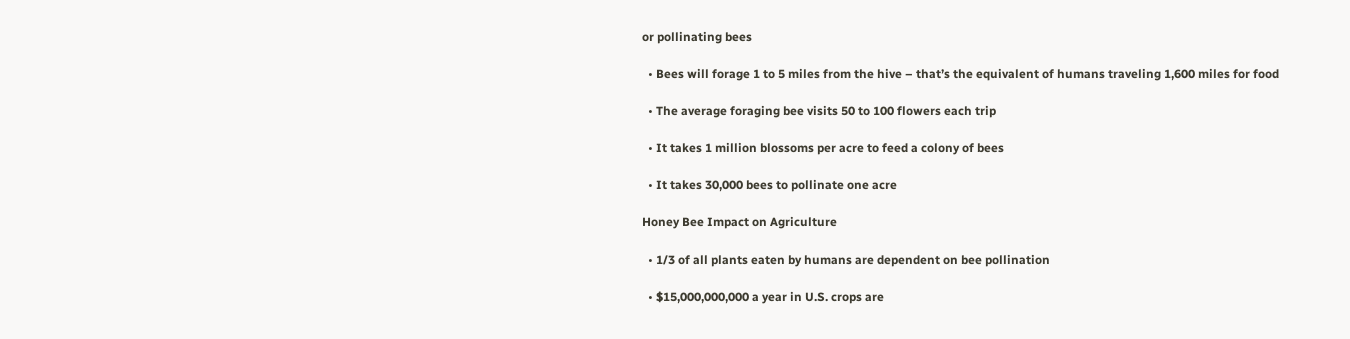or pollinating bees

  • Bees will forage 1 to 5 miles from the hive – that’s the equivalent of humans traveling 1,600 miles for food

  • The average foraging bee visits 50 to 100 flowers each trip

  • It takes 1 million blossoms per acre to feed a colony of bees

  • It takes 30,000 bees to pollinate one acre

Honey Bee Impact on Agriculture

  • 1/3 of all plants eaten by humans are dependent on bee pollination

  • $15,000,000,000 a year in U.S. crops are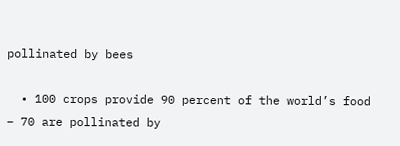pollinated by bees

  • 100 crops provide 90 percent of the world’s food – 70 are pollinated by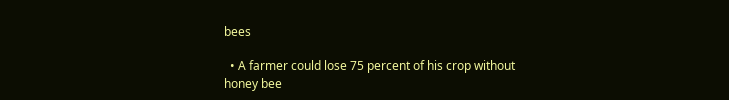bees

  • A farmer could lose 75 percent of his crop without honey bee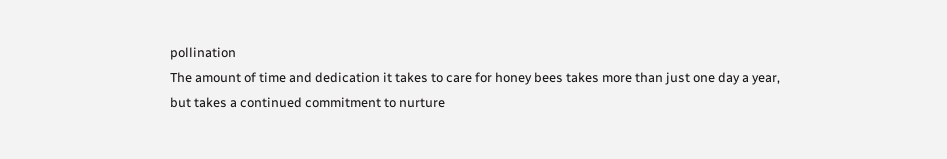pollination
The amount of time and dedication it takes to care for honey bees takes more than just one day a year, but takes a continued commitment to nurture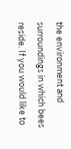the environment and surroundings in which bees reside. If you would like to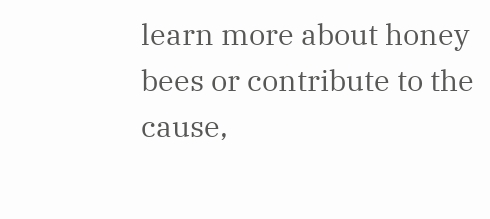learn more about honey bees or contribute to the cause,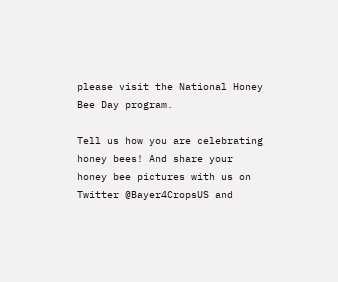please visit the National Honey Bee Day program.

Tell us how you are celebrating honey bees! And share your honey bee pictures with us on Twitter @Bayer4CropsUS and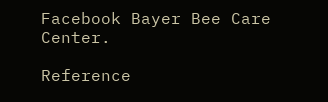Facebook Bayer Bee Care Center.

Reference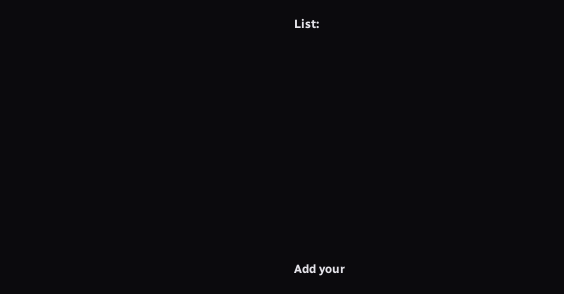List:









Add your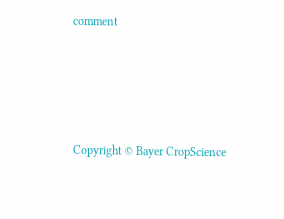comment




Copyright © Bayer CropScience